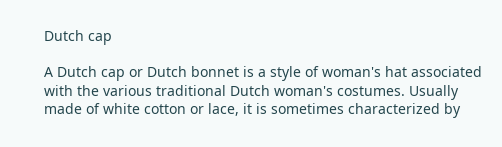Dutch cap

A Dutch cap or Dutch bonnet is a style of woman's hat associated with the various traditional Dutch woman's costumes. Usually made of white cotton or lace, it is sometimes characterized by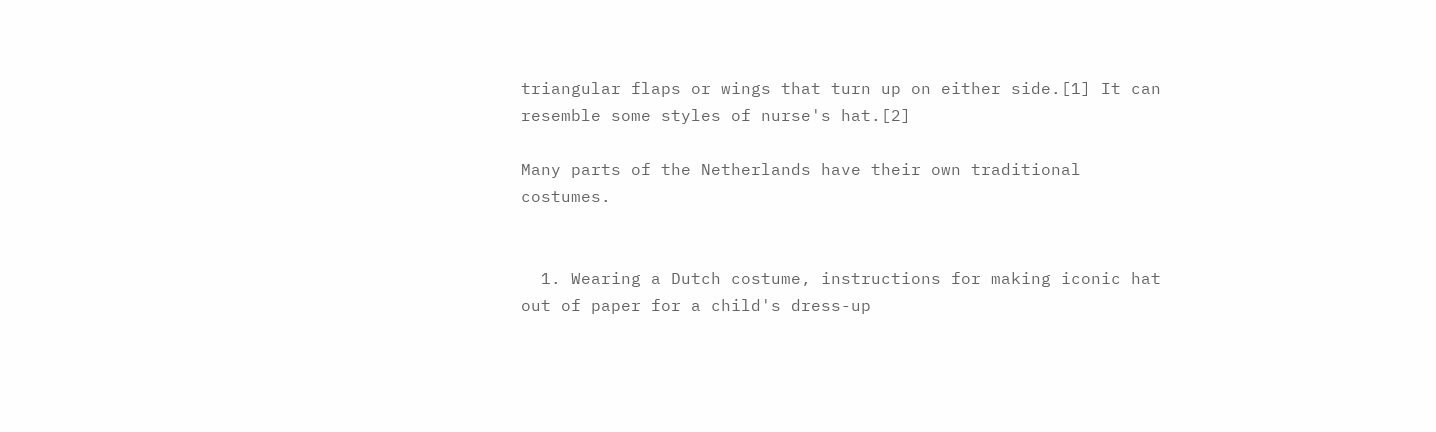triangular flaps or wings that turn up on either side.[1] It can resemble some styles of nurse's hat.[2]

Many parts of the Netherlands have their own traditional costumes.


  1. Wearing a Dutch costume, instructions for making iconic hat out of paper for a child's dress-up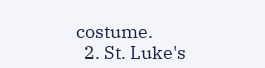costume.
  2. St. Luke's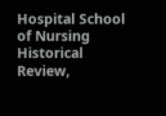Hospital School of Nursing Historical Review,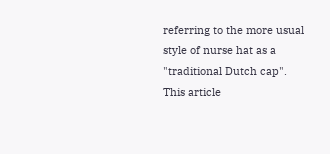referring to the more usual style of nurse hat as a "traditional Dutch cap".
This article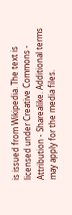is issued from Wikipedia. The text is licensed under Creative Commons - Attribution - Sharealike. Additional terms may apply for the media files.